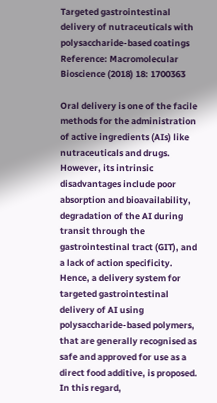Targeted gastrointestinal delivery of nutraceuticals with polysaccharide-based coatings
Reference: Macromolecular Bioscience (2018) 18: 1700363

Oral delivery is one of the facile methods for the administration of active ingredients (AIs) like nutraceuticals and drugs. However, its intrinsic disadvantages include poor absorption and bioavailability, degradation of the AI during transit through the gastrointestinal tract (GIT), and a lack of action specificity. Hence, a delivery system for targeted gastrointestinal delivery of AI using polysaccharide-based polymers, that are generally recognised as safe and approved for use as a direct food additive, is proposed. In this regard,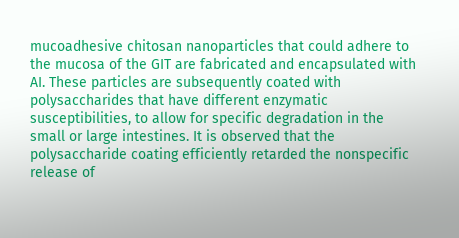mucoadhesive chitosan nanoparticles that could adhere to the mucosa of the GIT are fabricated and encapsulated with AI. These particles are subsequently coated with polysaccharides that have different enzymatic susceptibilities, to allow for specific degradation in the small or large intestines. It is observed that the polysaccharide coating efficiently retarded the nonspecific release of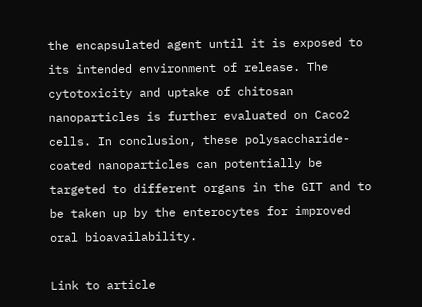the encapsulated agent until it is exposed to its intended environment of release. The cytotoxicity and uptake of chitosan nanoparticles is further evaluated on Caco2 cells. In conclusion, these polysaccharide-coated nanoparticles can potentially be targeted to different organs in the GIT and to be taken up by the enterocytes for improved oral bioavailability.

Link to article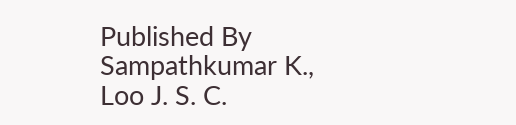Published By
Sampathkumar K., Loo J. S. C.